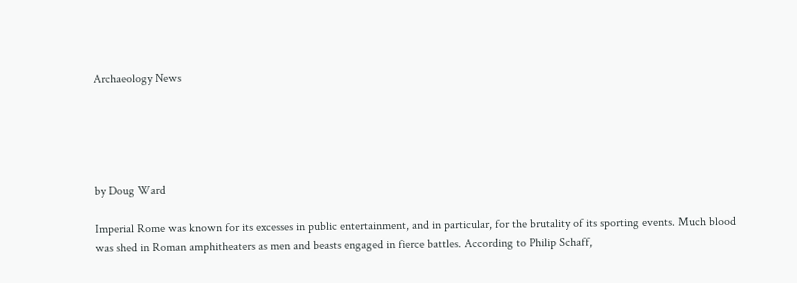Archaeology News





by Doug Ward

Imperial Rome was known for its excesses in public entertainment, and in particular, for the brutality of its sporting events. Much blood was shed in Roman amphitheaters as men and beasts engaged in fierce battles. According to Philip Schaff,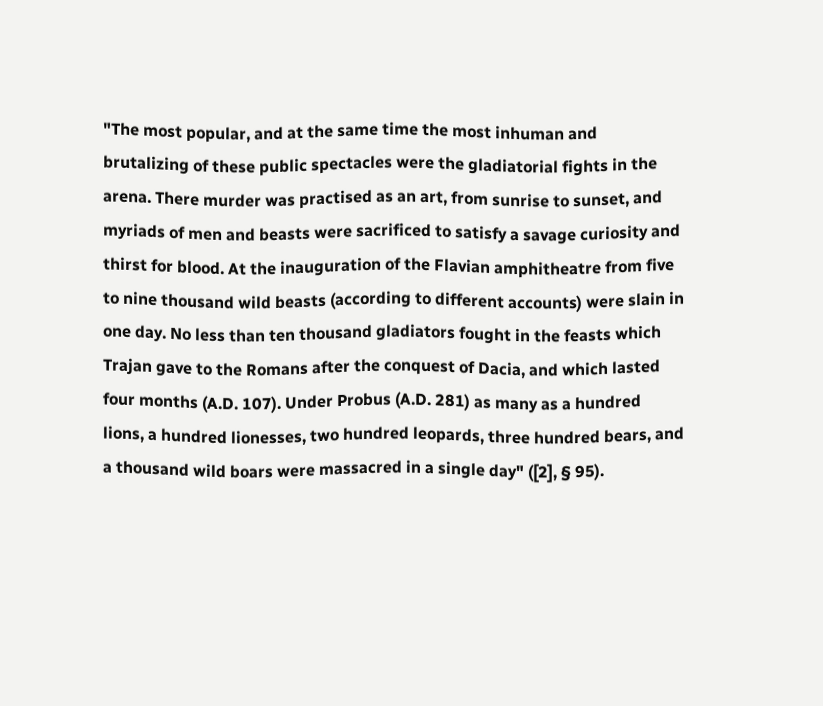"The most popular, and at the same time the most inhuman and brutalizing of these public spectacles were the gladiatorial fights in the arena. There murder was practised as an art, from sunrise to sunset, and myriads of men and beasts were sacrificed to satisfy a savage curiosity and thirst for blood. At the inauguration of the Flavian amphitheatre from five to nine thousand wild beasts (according to different accounts) were slain in one day. No less than ten thousand gladiators fought in the feasts which Trajan gave to the Romans after the conquest of Dacia, and which lasted four months (A.D. 107). Under Probus (A.D. 281) as many as a hundred lions, a hundred lionesses, two hundred leopards, three hundred bears, and a thousand wild boars were massacred in a single day" ([2], § 95).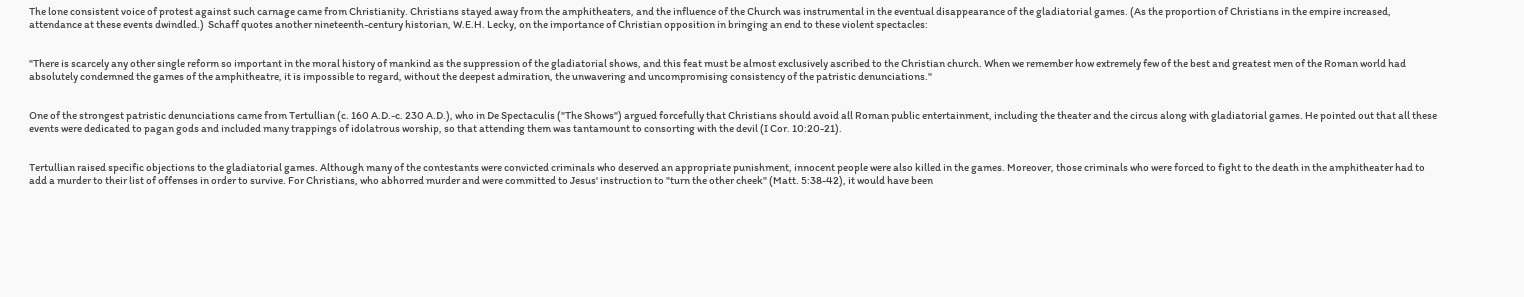The lone consistent voice of protest against such carnage came from Christianity. Christians stayed away from the amphitheaters, and the influence of the Church was instrumental in the eventual disappearance of the gladiatorial games. (As the proportion of Christians in the empire increased, attendance at these events dwindled.)  Schaff quotes another nineteenth-century historian, W.E.H. Lecky, on the importance of Christian opposition in bringing an end to these violent spectacles:


"There is scarcely any other single reform so important in the moral history of mankind as the suppression of the gladiatorial shows, and this feat must be almost exclusively ascribed to the Christian church. When we remember how extremely few of the best and greatest men of the Roman world had absolutely condemned the games of the amphitheatre, it is impossible to regard, without the deepest admiration, the unwavering and uncompromising consistency of the patristic denunciations."


One of the strongest patristic denunciations came from Tertullian (c. 160 A.D.-c. 230 A.D.), who in De Spectaculis ("The Shows") argued forcefully that Christians should avoid all Roman public entertainment, including the theater and the circus along with gladiatorial games. He pointed out that all these events were dedicated to pagan gods and included many trappings of idolatrous worship, so that attending them was tantamount to consorting with the devil (I Cor. 10:20-21).


Tertullian raised specific objections to the gladiatorial games. Although many of the contestants were convicted criminals who deserved an appropriate punishment, innocent people were also killed in the games. Moreover, those criminals who were forced to fight to the death in the amphitheater had to add a murder to their list of offenses in order to survive. For Christians, who abhorred murder and were committed to Jesus' instruction to "turn the other cheek" (Matt. 5:38-42), it would have been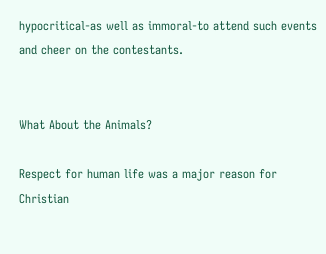hypocritical-as well as immoral-to attend such events and cheer on the contestants.


What About the Animals?

Respect for human life was a major reason for Christian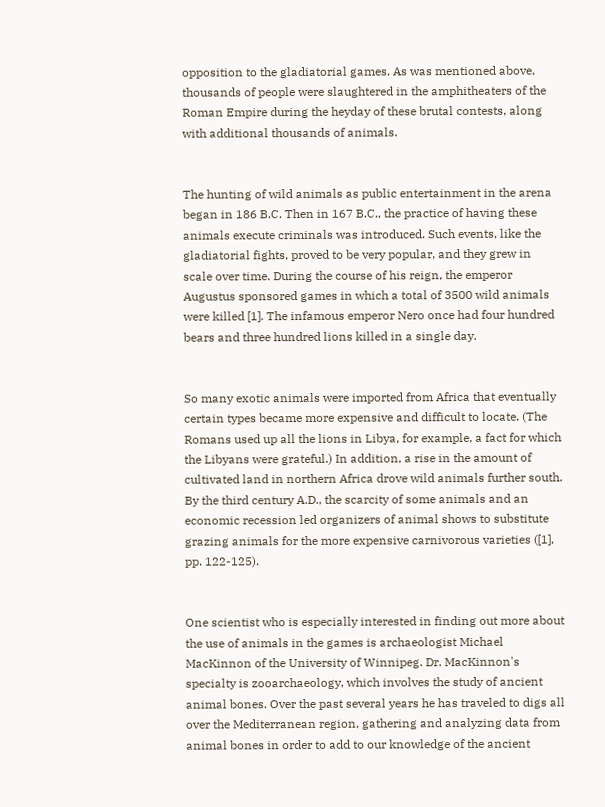opposition to the gladiatorial games. As was mentioned above, thousands of people were slaughtered in the amphitheaters of the Roman Empire during the heyday of these brutal contests, along with additional thousands of animals.


The hunting of wild animals as public entertainment in the arena began in 186 B.C. Then in 167 B.C., the practice of having these animals execute criminals was introduced. Such events, like the gladiatorial fights, proved to be very popular, and they grew in scale over time. During the course of his reign, the emperor Augustus sponsored games in which a total of 3500 wild animals were killed [1]. The infamous emperor Nero once had four hundred bears and three hundred lions killed in a single day.


So many exotic animals were imported from Africa that eventually certain types became more expensive and difficult to locate. (The Romans used up all the lions in Libya, for example, a fact for which the Libyans were grateful.) In addition, a rise in the amount of cultivated land in northern Africa drove wild animals further south. By the third century A.D., the scarcity of some animals and an economic recession led organizers of animal shows to substitute grazing animals for the more expensive carnivorous varieties ([1], pp. 122-125).


One scientist who is especially interested in finding out more about the use of animals in the games is archaeologist Michael MacKinnon of the University of Winnipeg. Dr. MacKinnon's specialty is zooarchaeology, which involves the study of ancient animal bones. Over the past several years he has traveled to digs all over the Mediterranean region, gathering and analyzing data from animal bones in order to add to our knowledge of the ancient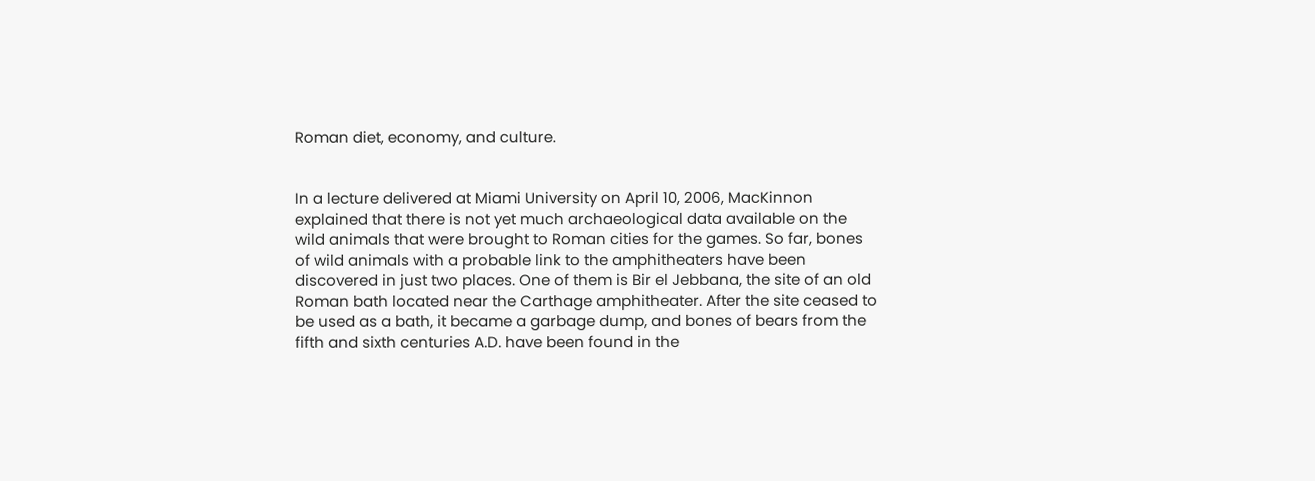Roman diet, economy, and culture.


In a lecture delivered at Miami University on April 10, 2006, MacKinnon explained that there is not yet much archaeological data available on the wild animals that were brought to Roman cities for the games. So far, bones of wild animals with a probable link to the amphitheaters have been discovered in just two places. One of them is Bir el Jebbana, the site of an old Roman bath located near the Carthage amphitheater. After the site ceased to be used as a bath, it became a garbage dump, and bones of bears from the fifth and sixth centuries A.D. have been found in the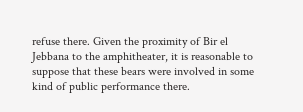refuse there. Given the proximity of Bir el Jebbana to the amphitheater, it is reasonable to suppose that these bears were involved in some kind of public performance there.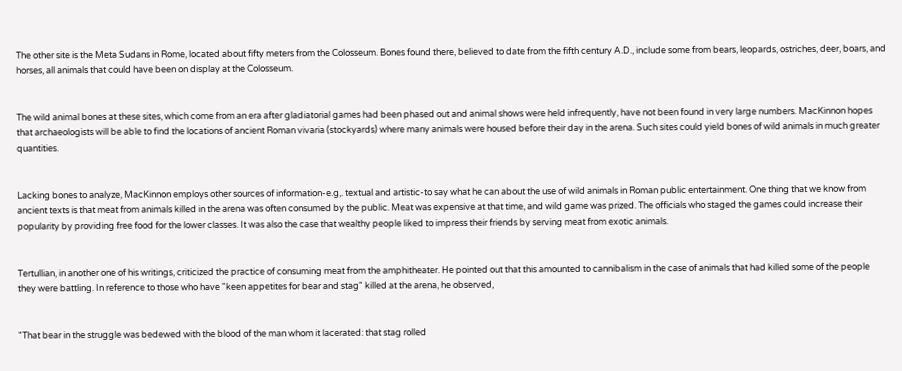The other site is the Meta Sudans in Rome, located about fifty meters from the Colosseum. Bones found there, believed to date from the fifth century A.D., include some from bears, leopards, ostriches, deer, boars, and horses, all animals that could have been on display at the Colosseum.


The wild animal bones at these sites, which come from an era after gladiatorial games had been phased out and animal shows were held infrequently, have not been found in very large numbers. MacKinnon hopes that archaeologists will be able to find the locations of ancient Roman vivaria (stockyards) where many animals were housed before their day in the arena. Such sites could yield bones of wild animals in much greater quantities.


Lacking bones to analyze, MacKinnon employs other sources of information-e.g,. textual and artistic-to say what he can about the use of wild animals in Roman public entertainment. One thing that we know from ancient texts is that meat from animals killed in the arena was often consumed by the public. Meat was expensive at that time, and wild game was prized. The officials who staged the games could increase their popularity by providing free food for the lower classes. It was also the case that wealthy people liked to impress their friends by serving meat from exotic animals.


Tertullian, in another one of his writings, criticized the practice of consuming meat from the amphitheater. He pointed out that this amounted to cannibalism in the case of animals that had killed some of the people they were battling. In reference to those who have "keen appetites for bear and stag" killed at the arena, he observed,


"That bear in the struggle was bedewed with the blood of the man whom it lacerated: that stag rolled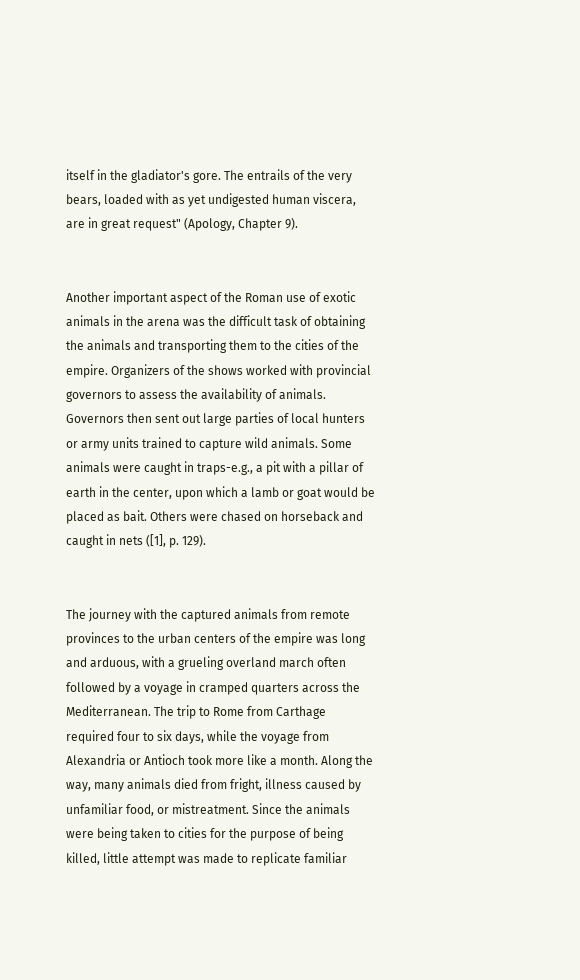itself in the gladiator's gore. The entrails of the very bears, loaded with as yet undigested human viscera, are in great request" (Apology, Chapter 9).


Another important aspect of the Roman use of exotic animals in the arena was the difficult task of obtaining the animals and transporting them to the cities of the empire. Organizers of the shows worked with provincial governors to assess the availability of animals. Governors then sent out large parties of local hunters or army units trained to capture wild animals. Some animals were caught in traps-e.g., a pit with a pillar of earth in the center, upon which a lamb or goat would be placed as bait. Others were chased on horseback and caught in nets ([1], p. 129).


The journey with the captured animals from remote provinces to the urban centers of the empire was long and arduous, with a grueling overland march often followed by a voyage in cramped quarters across the Mediterranean. The trip to Rome from Carthage required four to six days, while the voyage from Alexandria or Antioch took more like a month. Along the way, many animals died from fright, illness caused by unfamiliar food, or mistreatment. Since the animals were being taken to cities for the purpose of being killed, little attempt was made to replicate familiar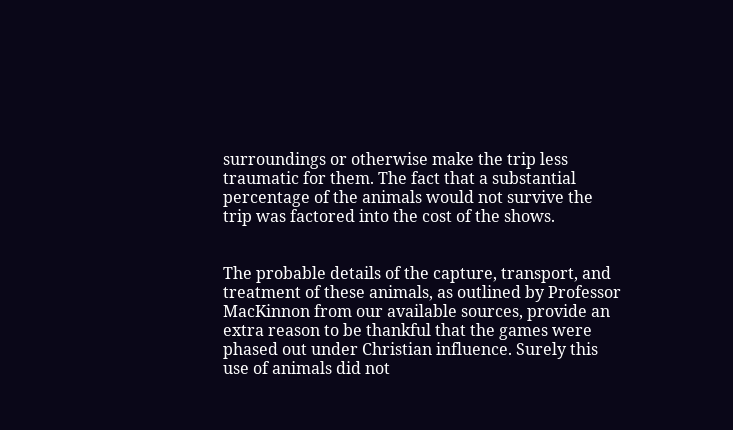surroundings or otherwise make the trip less traumatic for them. The fact that a substantial percentage of the animals would not survive the trip was factored into the cost of the shows.


The probable details of the capture, transport, and treatment of these animals, as outlined by Professor MacKinnon from our available sources, provide an extra reason to be thankful that the games were phased out under Christian influence. Surely this use of animals did not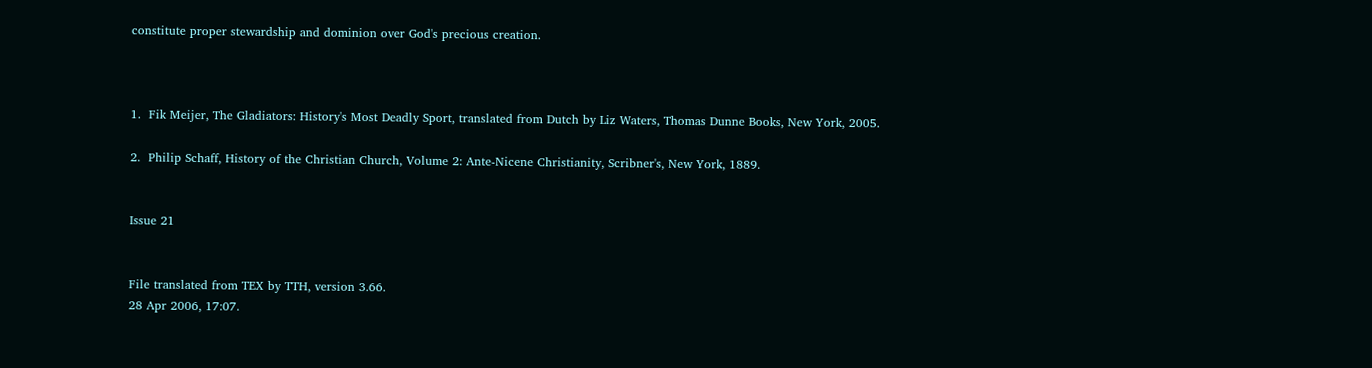constitute proper stewardship and dominion over God's precious creation.



1.  Fik Meijer, The Gladiators: History's Most Deadly Sport, translated from Dutch by Liz Waters, Thomas Dunne Books, New York, 2005.

2.  Philip Schaff, History of the Christian Church, Volume 2: Ante-Nicene Christianity, Scribner's, New York, 1889.


Issue 21


File translated from TEX by TTH, version 3.66.
28 Apr 2006, 17:07.